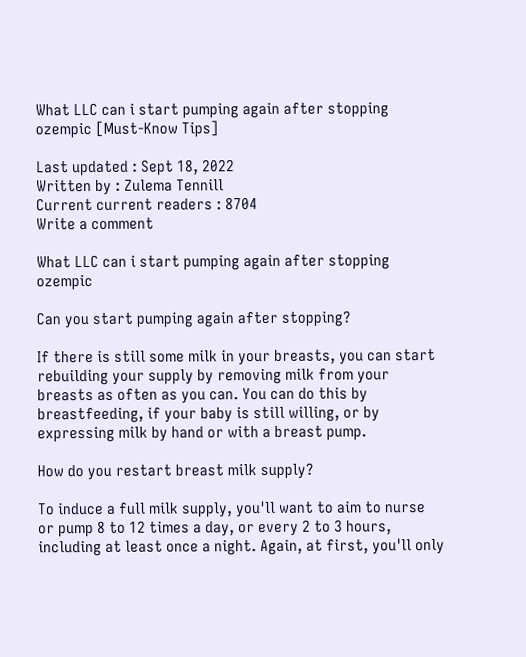What LLC can i start pumping again after stopping ozempic [Must-Know Tips]

Last updated : Sept 18, 2022
Written by : Zulema Tennill
Current current readers : 8704
Write a comment

What LLC can i start pumping again after stopping ozempic

Can you start pumping again after stopping?

If there is still some milk in your breasts, you can start rebuilding your supply by removing milk from your breasts as often as you can. You can do this by breastfeeding, if your baby is still willing, or by expressing milk by hand or with a breast pump.

How do you restart breast milk supply?

To induce a full milk supply, you'll want to aim to nurse or pump 8 to 12 times a day, or every 2 to 3 hours, including at least once a night. Again, at first, you'll only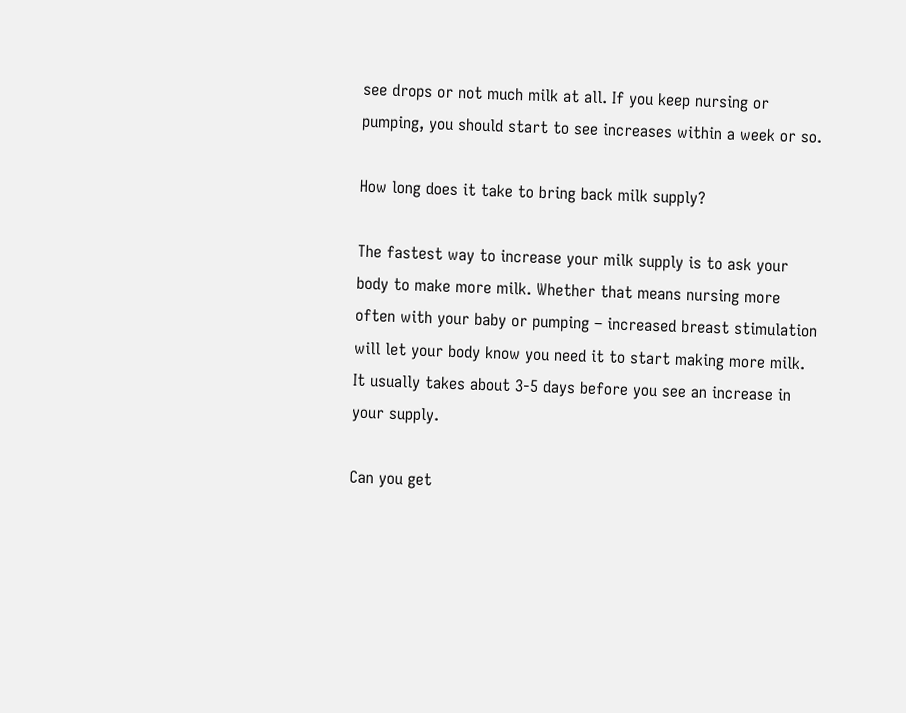see drops or not much milk at all. If you keep nursing or pumping, you should start to see increases within a week or so.

How long does it take to bring back milk supply?

The fastest way to increase your milk supply is to ask your body to make more milk. Whether that means nursing more often with your baby or pumping – increased breast stimulation will let your body know you need it to start making more milk. It usually takes about 3-5 days before you see an increase in your supply.

Can you get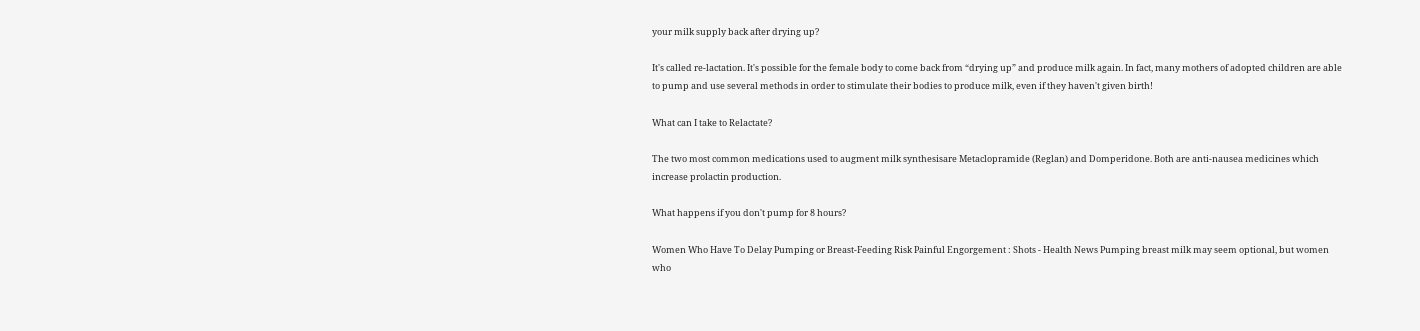your milk supply back after drying up?

It's called re-lactation. It's possible for the female body to come back from “drying up” and produce milk again. In fact, many mothers of adopted children are able to pump and use several methods in order to stimulate their bodies to produce milk, even if they haven't given birth!

What can I take to Relactate?

The two most common medications used to augment milk synthesisare Metaclopramide (Reglan) and Domperidone. Both are anti-nausea medicines which increase prolactin production.

What happens if you don't pump for 8 hours?

Women Who Have To Delay Pumping or Breast-Feeding Risk Painful Engorgement : Shots - Health News Pumping breast milk may seem optional, but women who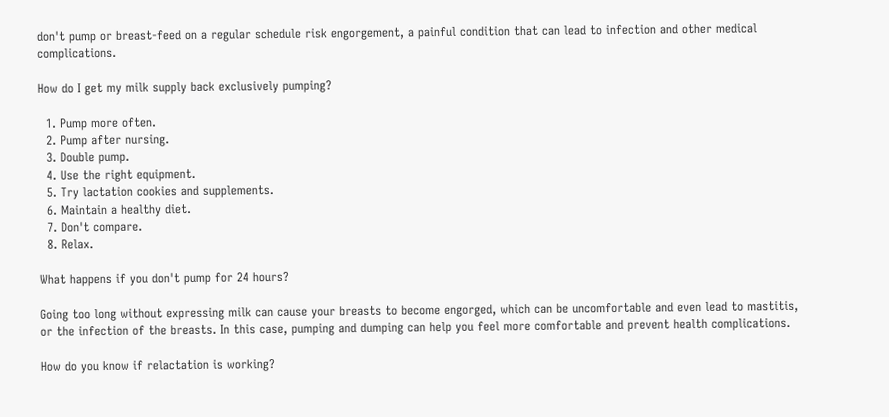don't pump or breast-feed on a regular schedule risk engorgement, a painful condition that can lead to infection and other medical complications.

How do I get my milk supply back exclusively pumping?

  1. Pump more often.
  2. Pump after nursing.
  3. Double pump.
  4. Use the right equipment.
  5. Try lactation cookies and supplements.
  6. Maintain a healthy diet.
  7. Don't compare.
  8. Relax.

What happens if you don't pump for 24 hours?

Going too long without expressing milk can cause your breasts to become engorged, which can be uncomfortable and even lead to mastitis, or the infection of the breasts. In this case, pumping and dumping can help you feel more comfortable and prevent health complications.

How do you know if relactation is working?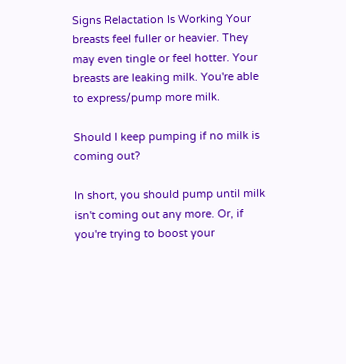Signs Relactation Is Working Your breasts feel fuller or heavier. They may even tingle or feel hotter. Your breasts are leaking milk. You're able to express/pump more milk.

Should I keep pumping if no milk is coming out?

In short, you should pump until milk isn't coming out any more. Or, if you're trying to boost your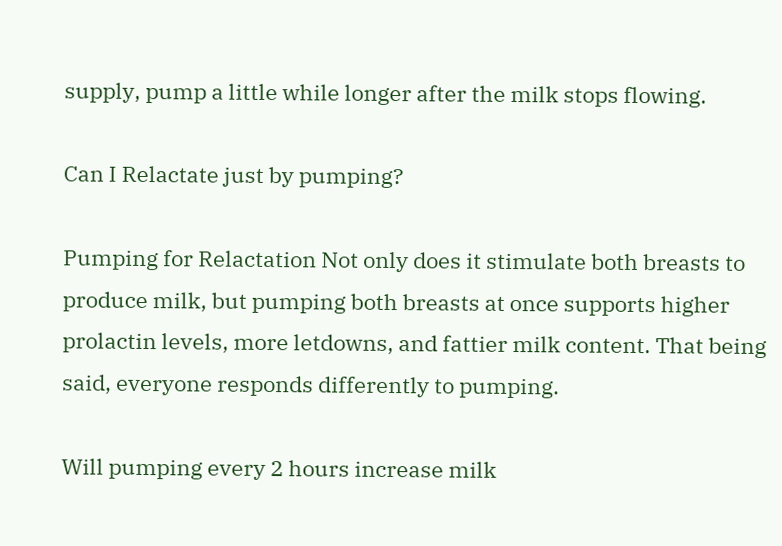supply, pump a little while longer after the milk stops flowing.

Can I Relactate just by pumping?

Pumping for Relactation Not only does it stimulate both breasts to produce milk, but pumping both breasts at once supports higher prolactin levels, more letdowns, and fattier milk content. That being said, everyone responds differently to pumping.

Will pumping every 2 hours increase milk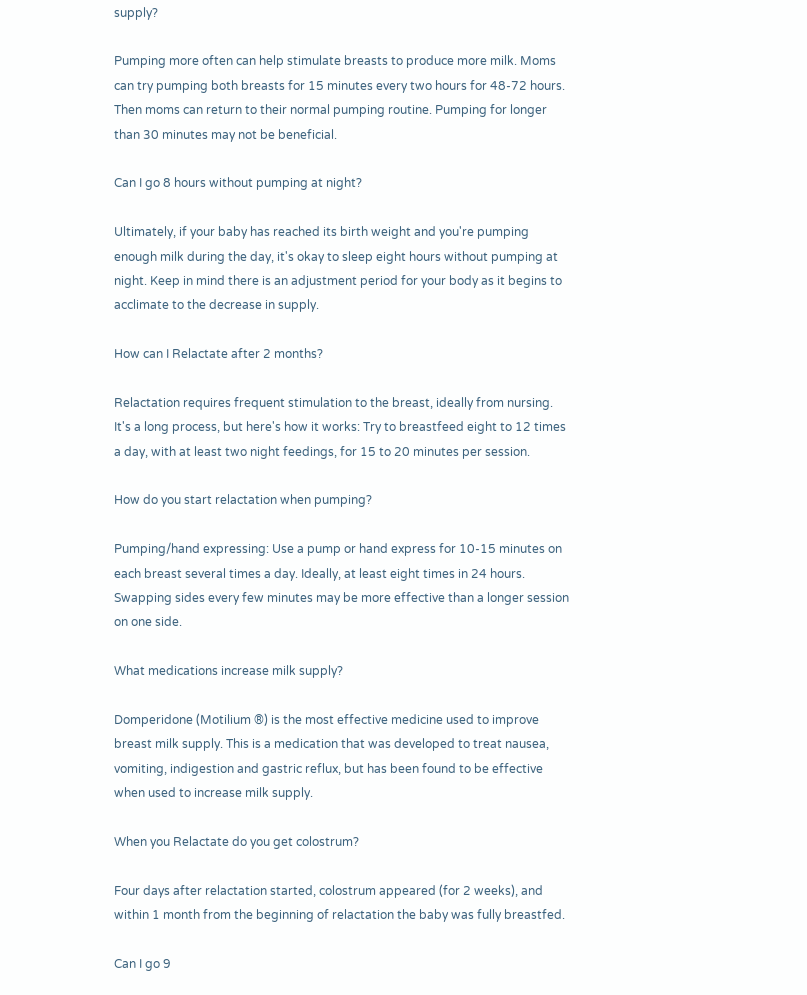supply?

Pumping more often can help stimulate breasts to produce more milk. Moms can try pumping both breasts for 15 minutes every two hours for 48-72 hours. Then moms can return to their normal pumping routine. Pumping for longer than 30 minutes may not be beneficial.

Can I go 8 hours without pumping at night?

Ultimately, if your baby has reached its birth weight and you're pumping enough milk during the day, it's okay to sleep eight hours without pumping at night. Keep in mind there is an adjustment period for your body as it begins to acclimate to the decrease in supply.

How can I Relactate after 2 months?

Relactation requires frequent stimulation to the breast, ideally from nursing. It's a long process, but here's how it works: Try to breastfeed eight to 12 times a day, with at least two night feedings, for 15 to 20 minutes per session.

How do you start relactation when pumping?

Pumping/hand expressing: Use a pump or hand express for 10-15 minutes on each breast several times a day. Ideally, at least eight times in 24 hours. Swapping sides every few minutes may be more effective than a longer session on one side.

What medications increase milk supply?

Domperidone (Motilium ®) is the most effective medicine used to improve breast milk supply. This is a medication that was developed to treat nausea, vomiting, indigestion and gastric reflux, but has been found to be effective when used to increase milk supply.

When you Relactate do you get colostrum?

Four days after relactation started, colostrum appeared (for 2 weeks), and within 1 month from the beginning of relactation the baby was fully breastfed.

Can I go 9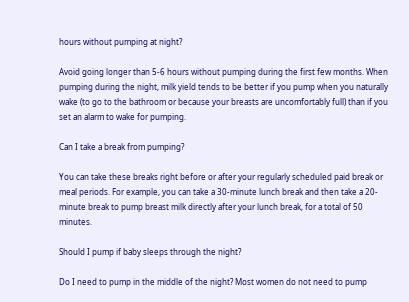hours without pumping at night?

Avoid going longer than 5-6 hours without pumping during the first few months. When pumping during the night, milk yield tends to be better if you pump when you naturally wake (to go to the bathroom or because your breasts are uncomfortably full) than if you set an alarm to wake for pumping.

Can I take a break from pumping?

You can take these breaks right before or after your regularly scheduled paid break or meal periods. For example, you can take a 30-minute lunch break and then take a 20-minute break to pump breast milk directly after your lunch break, for a total of 50 minutes.

Should I pump if baby sleeps through the night?

Do I need to pump in the middle of the night? Most women do not need to pump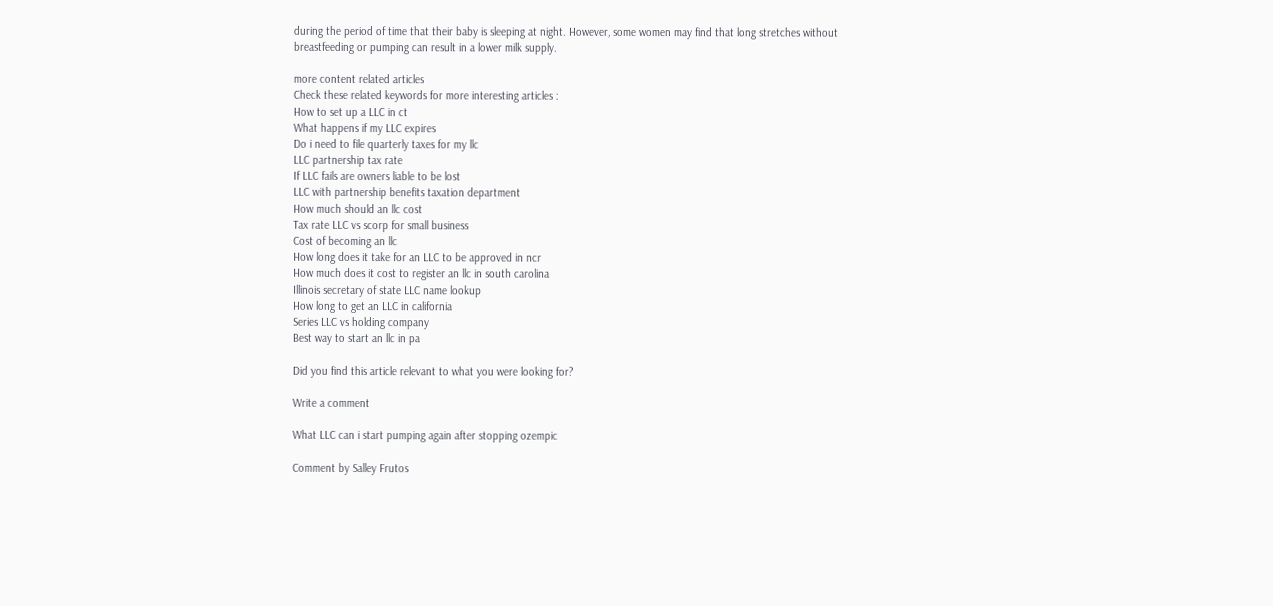during the period of time that their baby is sleeping at night. However, some women may find that long stretches without breastfeeding or pumping can result in a lower milk supply.

more content related articles
Check these related keywords for more interesting articles :
How to set up a LLC in ct
What happens if my LLC expires
Do i need to file quarterly taxes for my llc
LLC partnership tax rate
If LLC fails are owners liable to be lost
LLC with partnership benefits taxation department
How much should an llc cost
Tax rate LLC vs scorp for small business
Cost of becoming an llc
How long does it take for an LLC to be approved in ncr
How much does it cost to register an llc in south carolina
Illinois secretary of state LLC name lookup
How long to get an LLC in california
Series LLC vs holding company
Best way to start an llc in pa

Did you find this article relevant to what you were looking for?

Write a comment

What LLC can i start pumping again after stopping ozempic

Comment by Salley Frutos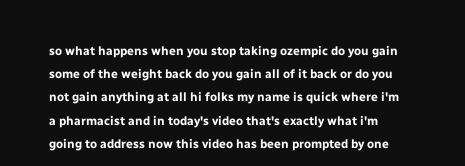so what happens when you stop taking ozempic do you gain some of the weight back do you gain all of it back or do you not gain anything at all hi folks my name is quick where i'm a pharmacist and in today's video that's exactly what i'm going to address now this video has been prompted by one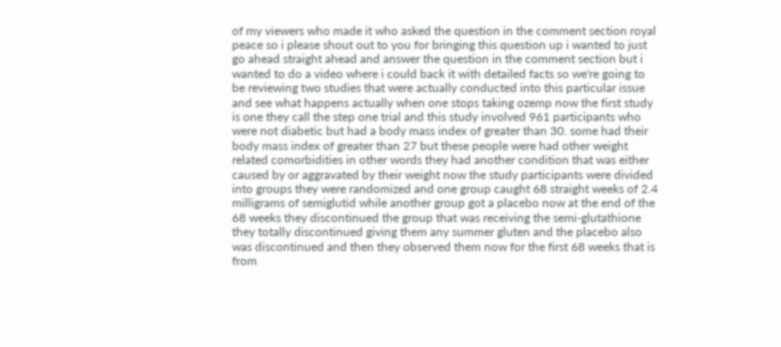of my viewers who made it who asked the question in the comment section royal peace so i please shout out to you for bringing this question up i wanted to just go ahead straight ahead and answer the question in the comment section but i wanted to do a video where i could back it with detailed facts so we're going to be reviewing two studies that were actually conducted into this particular issue and see what happens actually when one stops taking ozemp now the first study is one they call the step one trial and this study involved 961 participants who were not diabetic but had a body mass index of greater than 30. some had their body mass index of greater than 27 but these people were had other weight related comorbidities in other words they had another condition that was either caused by or aggravated by their weight now the study participants were divided into groups they were randomized and one group caught 68 straight weeks of 2.4 milligrams of semiglutid while another group got a placebo now at the end of the 68 weeks they discontinued the group that was receiving the semi-glutathione they totally discontinued giving them any summer gluten and the placebo also was discontinued and then they observed them now for the first 68 weeks that is from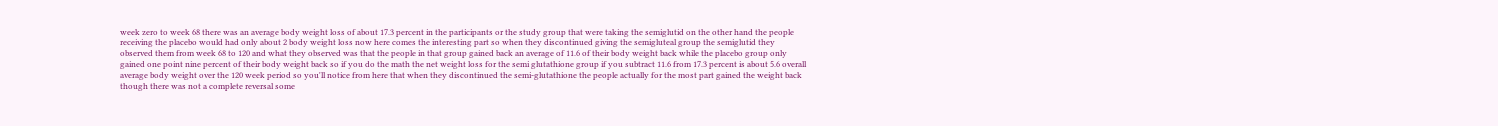week zero to week 68 there was an average body weight loss of about 17.3 percent in the participants or the study group that were taking the semiglutid on the other hand the people receiving the placebo would had only about 2 body weight loss now here comes the interesting part so when they discontinued giving the semigluteal group the semiglutid they observed them from week 68 to 120 and what they observed was that the people in that group gained back an average of 11.6 of their body weight back while the placebo group only gained one point nine percent of their body weight back so if you do the math the net weight loss for the semi glutathione group if you subtract 11.6 from 17.3 percent is about 5.6 overall average body weight over the 120 week period so you'll notice from here that when they discontinued the semi-glutathione the people actually for the most part gained the weight back though there was not a complete reversal some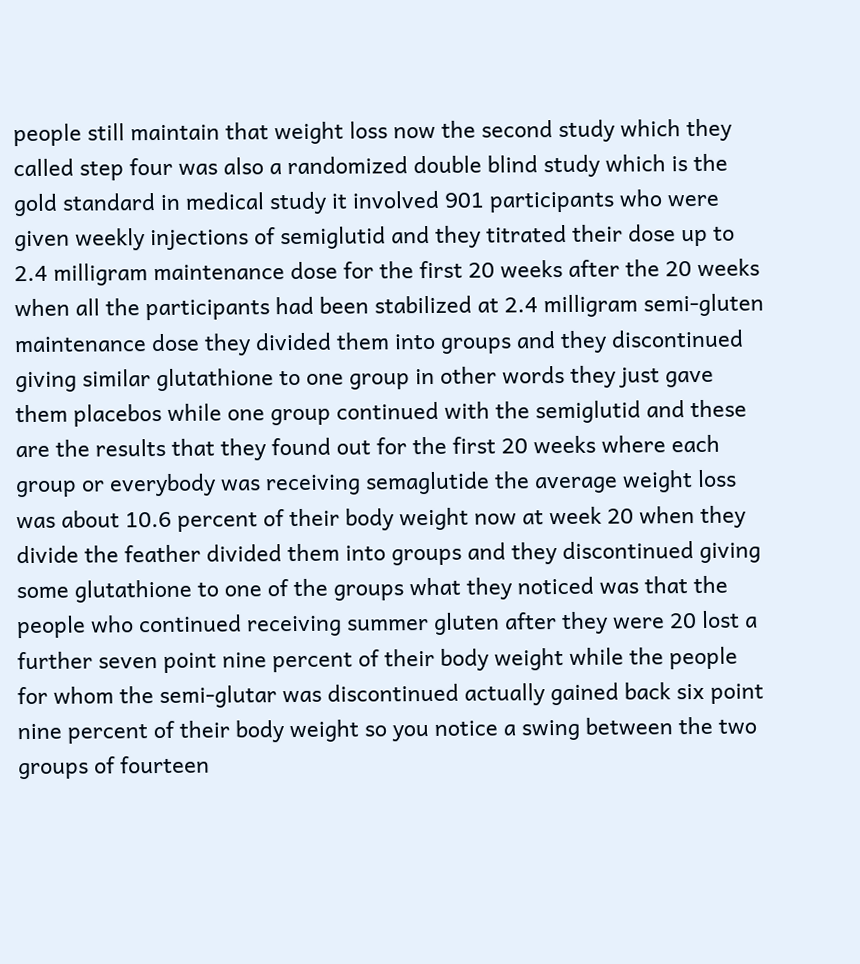people still maintain that weight loss now the second study which they called step four was also a randomized double blind study which is the gold standard in medical study it involved 901 participants who were given weekly injections of semiglutid and they titrated their dose up to 2.4 milligram maintenance dose for the first 20 weeks after the 20 weeks when all the participants had been stabilized at 2.4 milligram semi-gluten maintenance dose they divided them into groups and they discontinued giving similar glutathione to one group in other words they just gave them placebos while one group continued with the semiglutid and these are the results that they found out for the first 20 weeks where each group or everybody was receiving semaglutide the average weight loss was about 10.6 percent of their body weight now at week 20 when they divide the feather divided them into groups and they discontinued giving some glutathione to one of the groups what they noticed was that the people who continued receiving summer gluten after they were 20 lost a further seven point nine percent of their body weight while the people for whom the semi-glutar was discontinued actually gained back six point nine percent of their body weight so you notice a swing between the two groups of fourteen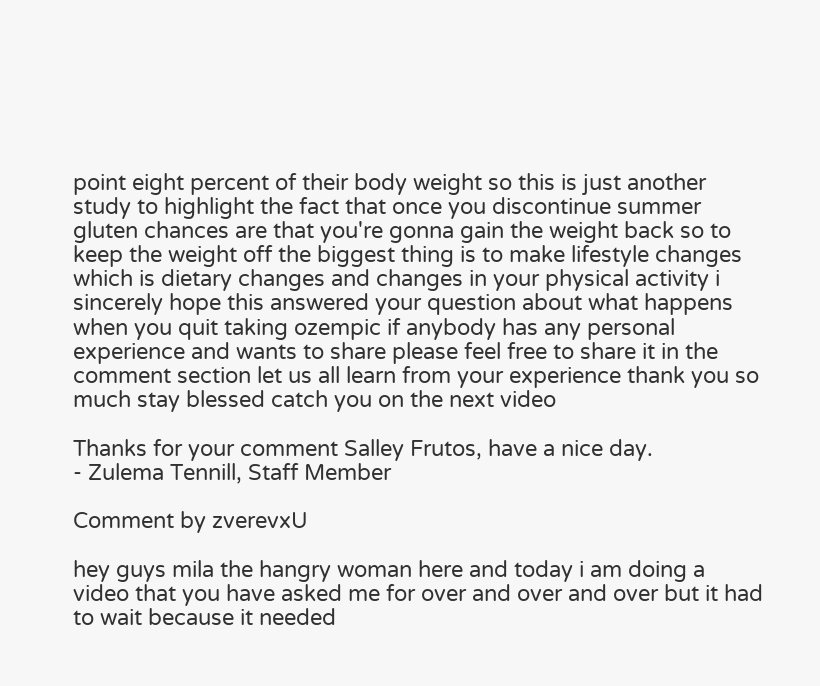point eight percent of their body weight so this is just another study to highlight the fact that once you discontinue summer gluten chances are that you're gonna gain the weight back so to keep the weight off the biggest thing is to make lifestyle changes which is dietary changes and changes in your physical activity i sincerely hope this answered your question about what happens when you quit taking ozempic if anybody has any personal experience and wants to share please feel free to share it in the comment section let us all learn from your experience thank you so much stay blessed catch you on the next video

Thanks for your comment Salley Frutos, have a nice day.
- Zulema Tennill, Staff Member

Comment by zverevxU

hey guys mila the hangry woman here and today i am doing a video that you have asked me for over and over and over but it had to wait because it needed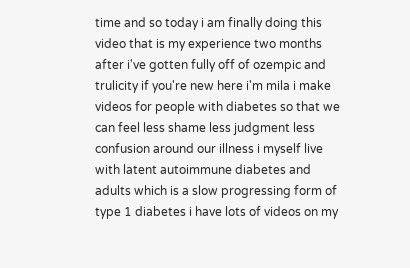time and so today i am finally doing this video that is my experience two months after i've gotten fully off of ozempic and trulicity if you're new here i'm mila i make videos for people with diabetes so that we can feel less shame less judgment less confusion around our illness i myself live with latent autoimmune diabetes and adults which is a slow progressing form of type 1 diabetes i have lots of videos on my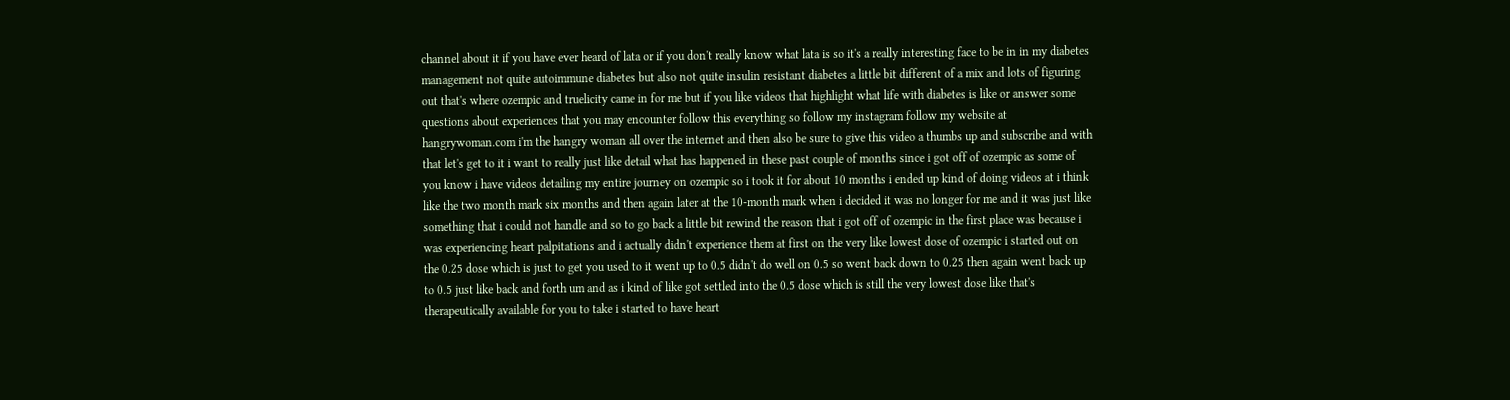channel about it if you have ever heard of lata or if you don't really know what lata is so it's a really interesting face to be in in my diabetes management not quite autoimmune diabetes but also not quite insulin resistant diabetes a little bit different of a mix and lots of figuring out that's where ozempic and truelicity came in for me but if you like videos that highlight what life with diabetes is like or answer some questions about experiences that you may encounter follow this everything so follow my instagram follow my website at hangrywoman.com i'm the hangry woman all over the internet and then also be sure to give this video a thumbs up and subscribe and with that let's get to it i want to really just like detail what has happened in these past couple of months since i got off of ozempic as some of you know i have videos detailing my entire journey on ozempic so i took it for about 10 months i ended up kind of doing videos at i think like the two month mark six months and then again later at the 10-month mark when i decided it was no longer for me and it was just like something that i could not handle and so to go back a little bit rewind the reason that i got off of ozempic in the first place was because i was experiencing heart palpitations and i actually didn't experience them at first on the very like lowest dose of ozempic i started out on the 0.25 dose which is just to get you used to it went up to 0.5 didn't do well on 0.5 so went back down to 0.25 then again went back up to 0.5 just like back and forth um and as i kind of like got settled into the 0.5 dose which is still the very lowest dose like that's therapeutically available for you to take i started to have heart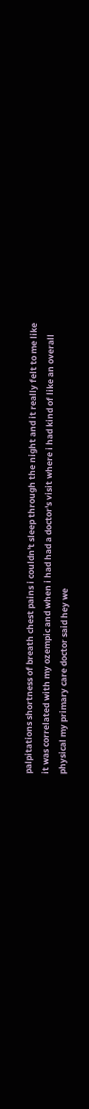palpitations shortness of breath chest pains i couldn't sleep through the night and it really felt to me like it was correlated with my ozempic and when i had had a doctor's visit where i had kind of like an overall physical my primary care doctor said hey we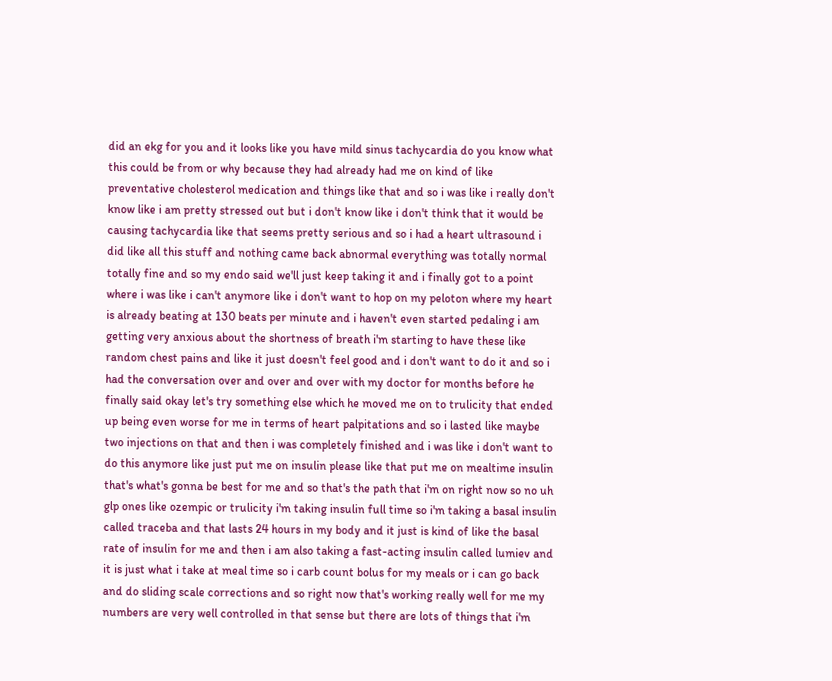did an ekg for you and it looks like you have mild sinus tachycardia do you know what this could be from or why because they had already had me on kind of like preventative cholesterol medication and things like that and so i was like i really don't know like i am pretty stressed out but i don't know like i don't think that it would be causing tachycardia like that seems pretty serious and so i had a heart ultrasound i did like all this stuff and nothing came back abnormal everything was totally normal totally fine and so my endo said we'll just keep taking it and i finally got to a point where i was like i can't anymore like i don't want to hop on my peloton where my heart is already beating at 130 beats per minute and i haven't even started pedaling i am getting very anxious about the shortness of breath i'm starting to have these like random chest pains and like it just doesn't feel good and i don't want to do it and so i had the conversation over and over and over with my doctor for months before he finally said okay let's try something else which he moved me on to trulicity that ended up being even worse for me in terms of heart palpitations and so i lasted like maybe two injections on that and then i was completely finished and i was like i don't want to do this anymore like just put me on insulin please like that put me on mealtime insulin that's what's gonna be best for me and so that's the path that i'm on right now so no uh glp ones like ozempic or trulicity i'm taking insulin full time so i'm taking a basal insulin called traceba and that lasts 24 hours in my body and it just is kind of like the basal rate of insulin for me and then i am also taking a fast-acting insulin called lumiev and it is just what i take at meal time so i carb count bolus for my meals or i can go back and do sliding scale corrections and so right now that's working really well for me my numbers are very well controlled in that sense but there are lots of things that i'm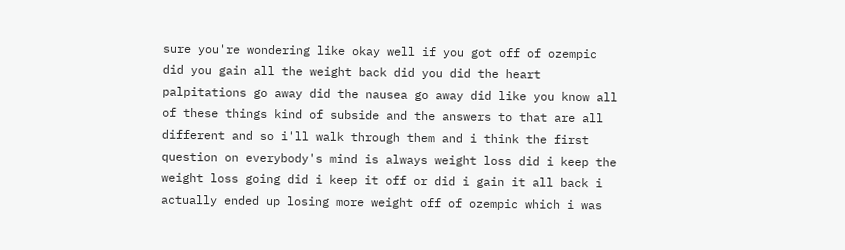sure you're wondering like okay well if you got off of ozempic did you gain all the weight back did you did the heart palpitations go away did the nausea go away did like you know all of these things kind of subside and the answers to that are all different and so i'll walk through them and i think the first question on everybody's mind is always weight loss did i keep the weight loss going did i keep it off or did i gain it all back i actually ended up losing more weight off of ozempic which i was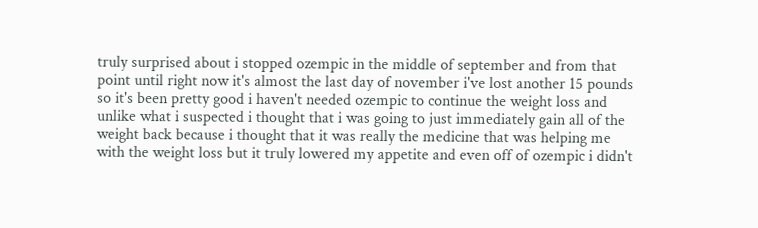truly surprised about i stopped ozempic in the middle of september and from that point until right now it's almost the last day of november i've lost another 15 pounds so it's been pretty good i haven't needed ozempic to continue the weight loss and unlike what i suspected i thought that i was going to just immediately gain all of the weight back because i thought that it was really the medicine that was helping me with the weight loss but it truly lowered my appetite and even off of ozempic i didn't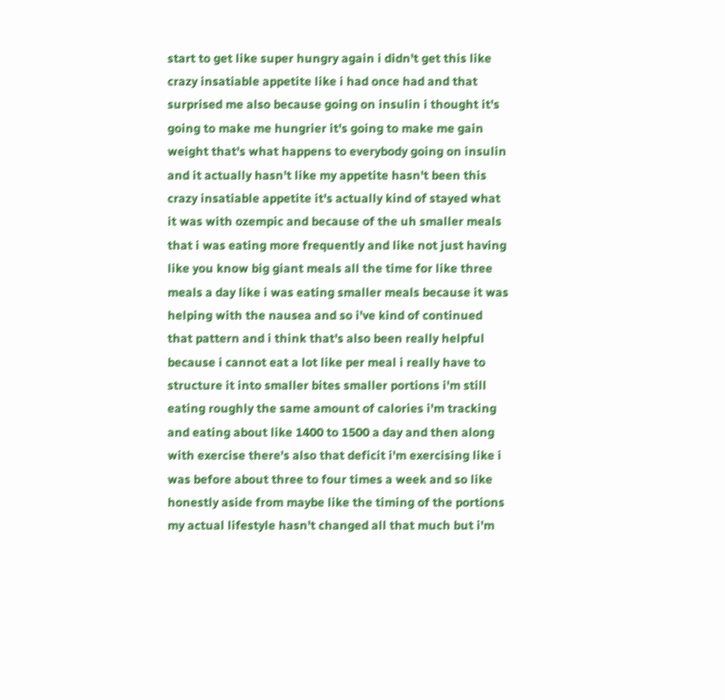start to get like super hungry again i didn't get this like crazy insatiable appetite like i had once had and that surprised me also because going on insulin i thought it's going to make me hungrier it's going to make me gain weight that's what happens to everybody going on insulin and it actually hasn't like my appetite hasn't been this crazy insatiable appetite it's actually kind of stayed what it was with ozempic and because of the uh smaller meals that i was eating more frequently and like not just having like you know big giant meals all the time for like three meals a day like i was eating smaller meals because it was helping with the nausea and so i've kind of continued that pattern and i think that's also been really helpful because i cannot eat a lot like per meal i really have to structure it into smaller bites smaller portions i'm still eating roughly the same amount of calories i'm tracking and eating about like 1400 to 1500 a day and then along with exercise there's also that deficit i'm exercising like i was before about three to four times a week and so like honestly aside from maybe like the timing of the portions my actual lifestyle hasn't changed all that much but i'm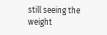still seeing the weight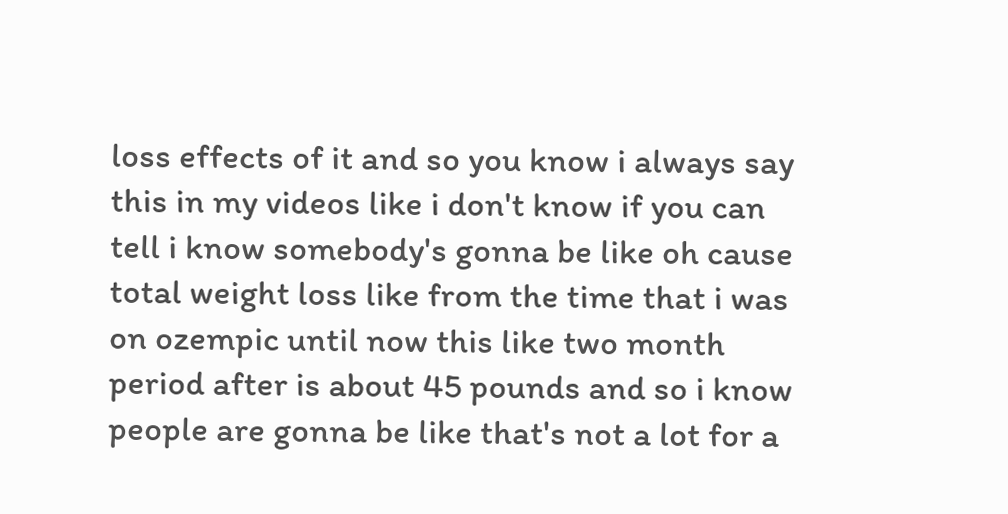loss effects of it and so you know i always say this in my videos like i don't know if you can tell i know somebody's gonna be like oh cause total weight loss like from the time that i was on ozempic until now this like two month period after is about 45 pounds and so i know people are gonna be like that's not a lot for a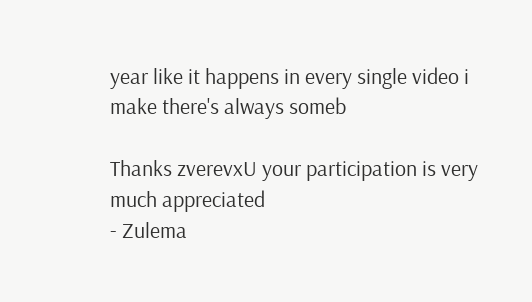year like it happens in every single video i make there's always someb

Thanks zverevxU your participation is very much appreciated
- Zulema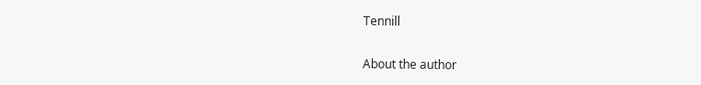Tennill

About the author